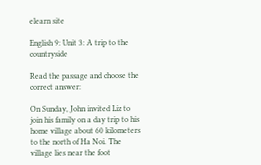elearn site

English 9: Unit 3: A trip to the countryside

Read the passage and choose the correct answer:

On Sunday, John invited Liz to join his family on a day trip to his home village about 60 kilometers to the north of Ha Noi. The village lies near the foot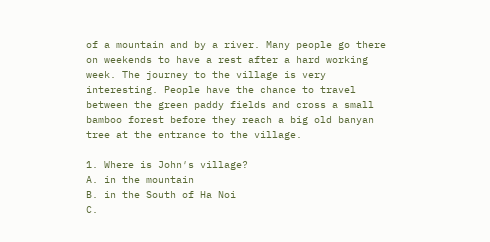of a mountain and by a river. Many people go there on weekends to have a rest after a hard working week. The journey to the village is very interesting. People have the chance to travel between the green paddy fields and cross a small bamboo forest before they reach a big old banyan tree at the entrance to the village.

1. Where is John′s village?
A. in the mountain
B. in the South of Ha Noi
C.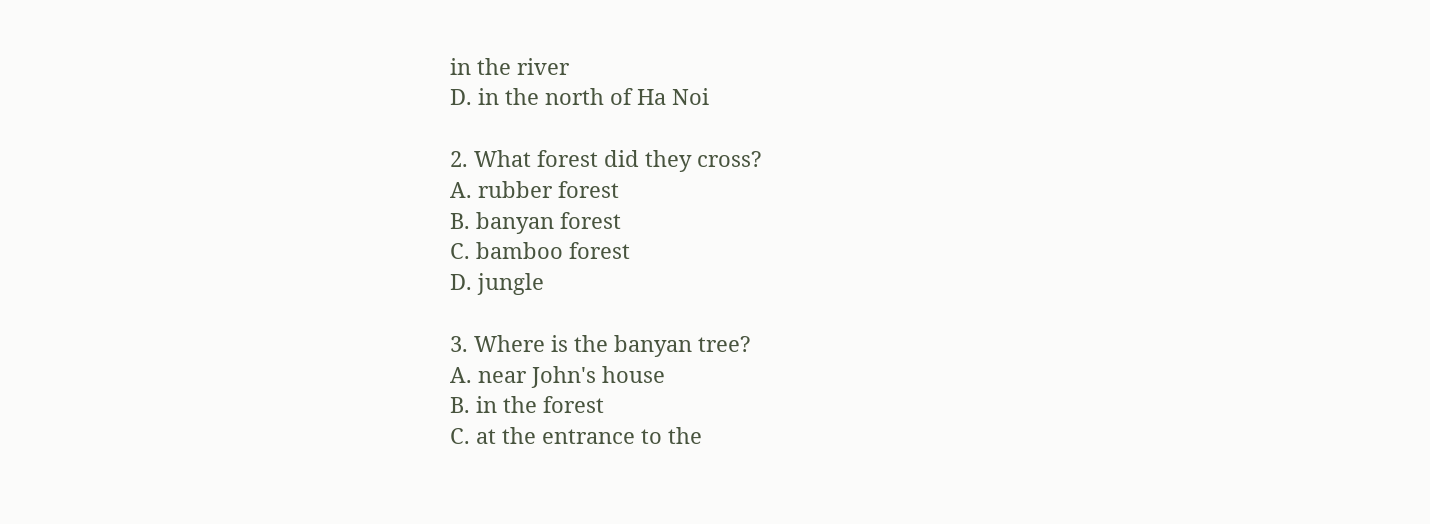in the river
D. in the north of Ha Noi

2. What forest did they cross?
A. rubber forest
B. banyan forest
C. bamboo forest
D. jungle

3. Where is the banyan tree?
A. near John's house
B. in the forest
C. at the entrance to the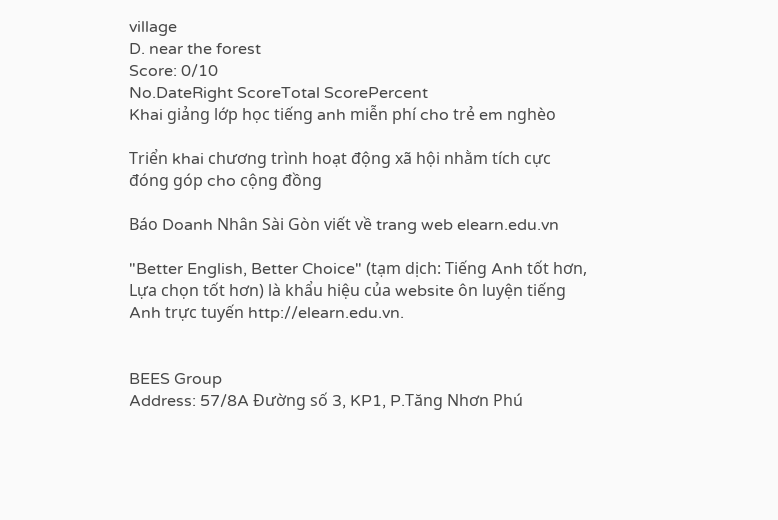village
D. near the forest
Score: 0/10
No.DateRight ScoreTotal ScorePercent
Khai giảng lớp học tiếng anh miễn phí cho trẻ em nghèo

Triển khai chương trình hoạt động xã hội nhằm tích cực đóng góp cho cộng đồng

Báo Doanh Nhân Sài Gòn viết về trang web elearn.edu.vn

"Better English, Better Choice" (tạm dịch: Tiếng Anh tốt hơn, Lựa chọn tốt hơn) là khẩu hiệu của website ôn luyện tiếng Anh trực tuyến http://elearn.edu.vn.


BEES Group
Address: 57/8A Đường số 3, KP1, P.Tăng Nhơn Phú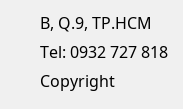B, Q.9, TP.HCM
Tel: 0932 727 818
Copyright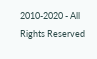2010-2020 - All Rights Reserved